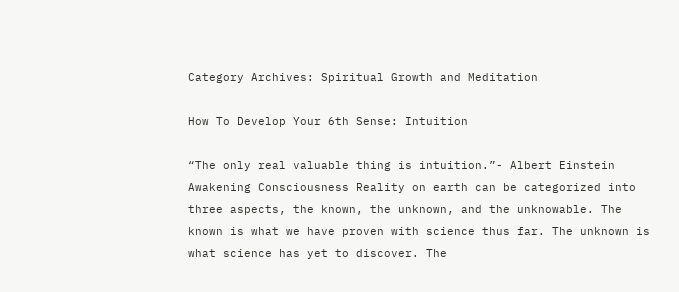Category Archives: Spiritual Growth and Meditation

How To Develop Your 6th Sense: Intuition

“The only real valuable thing is intuition.”- Albert Einstein Awakening Consciousness Reality on earth can be categorized into three aspects, the known, the unknown, and the unknowable. The known is what we have proven with science thus far. The unknown is what science has yet to discover. The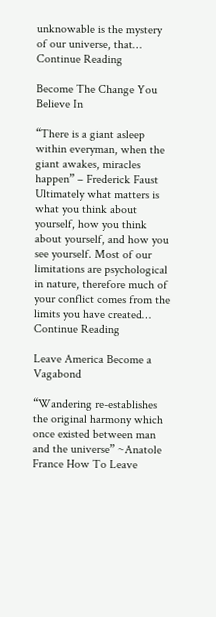unknowable is the mystery of our universe, that… Continue Reading

Become The Change You Believe In

“There is a giant asleep within everyman, when the giant awakes, miracles happen” – Frederick Faust Ultimately what matters is what you think about yourself, how you think about yourself, and how you see yourself. Most of our limitations are psychological in nature, therefore much of your conflict comes from the limits you have created… Continue Reading

Leave America Become a Vagabond

“Wandering re-establishes the original harmony which once existed between man and the universe” ~Anatole France How To Leave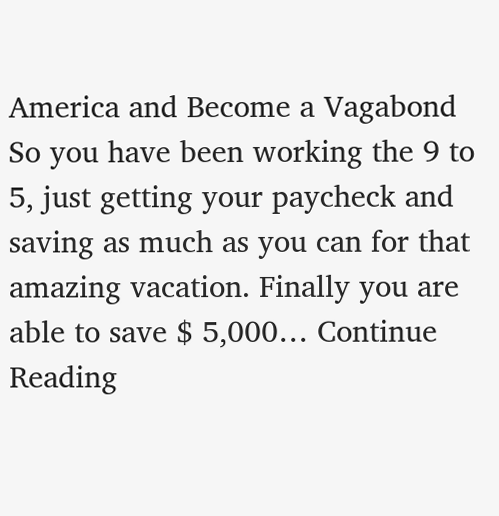America and Become a Vagabond So you have been working the 9 to 5, just getting your paycheck and saving as much as you can for that amazing vacation. Finally you are able to save $ 5,000… Continue Reading